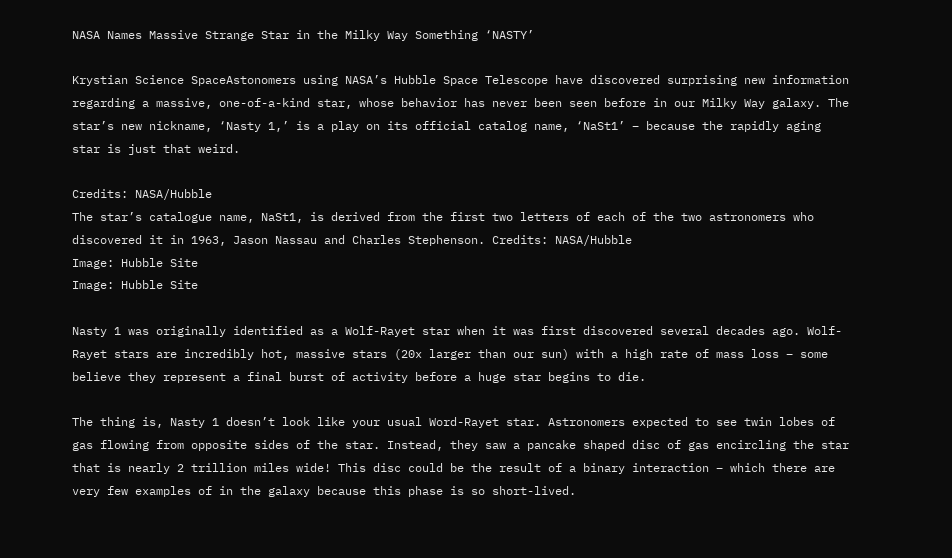NASA Names Massive Strange Star in the Milky Way Something ‘NASTY’

Krystian Science SpaceAstonomers using NASA’s Hubble Space Telescope have discovered surprising new information regarding a massive, one-of-a-kind star, whose behavior has never been seen before in our Milky Way galaxy. The star’s new nickname, ‘Nasty 1,’ is a play on its official catalog name, ‘NaSt1’ – because the rapidly aging star is just that weird.

Credits: NASA/Hubble
The star’s catalogue name, NaSt1, is derived from the first two letters of each of the two astronomers who discovered it in 1963, Jason Nassau and Charles Stephenson. Credits: NASA/Hubble
Image: Hubble Site
Image: Hubble Site

Nasty 1 was originally identified as a Wolf-Rayet star when it was first discovered several decades ago. Wolf-Rayet stars are incredibly hot, massive stars (20x larger than our sun) with a high rate of mass loss – some believe they represent a final burst of activity before a huge star begins to die.

The thing is, Nasty 1 doesn’t look like your usual Word-Rayet star. Astronomers expected to see twin lobes of gas flowing from opposite sides of the star. Instead, they saw a pancake shaped disc of gas encircling the star that is nearly 2 trillion miles wide! This disc could be the result of a binary interaction – which there are very few examples of in the galaxy because this phase is so short-lived.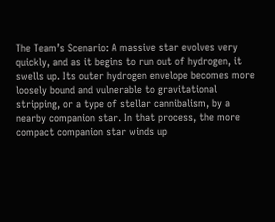The Team’s Scenario: A massive star evolves very quickly, and as it begins to run out of hydrogen, it swells up. Its outer hydrogen envelope becomes more loosely bound and vulnerable to gravitational stripping, or a type of stellar cannibalism, by a nearby companion star. In that process, the more compact companion star winds up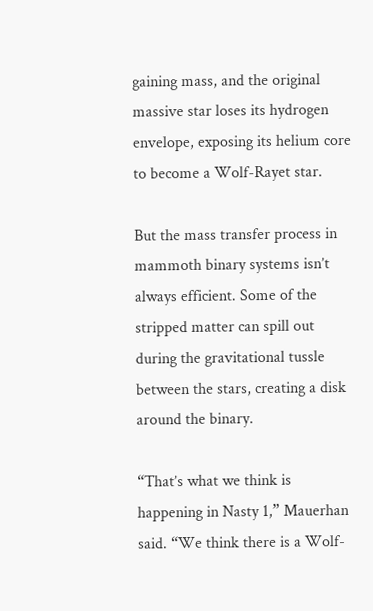gaining mass, and the original massive star loses its hydrogen envelope, exposing its helium core to become a Wolf-Rayet star.

But the mass transfer process in mammoth binary systems isn’t always efficient. Some of the stripped matter can spill out during the gravitational tussle between the stars, creating a disk around the binary.

“That’s what we think is happening in Nasty 1,” Mauerhan said. “We think there is a Wolf-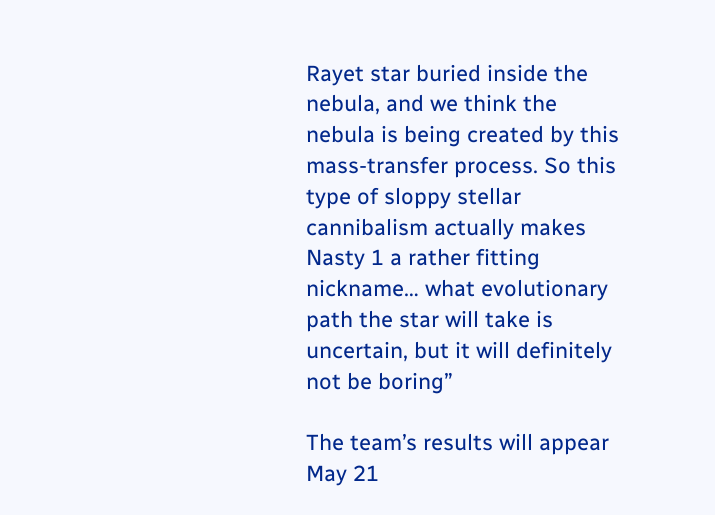Rayet star buried inside the nebula, and we think the nebula is being created by this mass-transfer process. So this type of sloppy stellar cannibalism actually makes Nasty 1 a rather fitting nickname… what evolutionary path the star will take is uncertain, but it will definitely not be boring”

The team’s results will appear May 21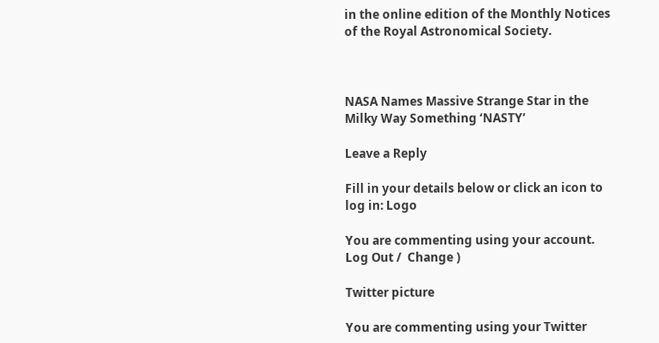in the online edition of the Monthly Notices of the Royal Astronomical Society.



NASA Names Massive Strange Star in the Milky Way Something ‘NASTY’

Leave a Reply

Fill in your details below or click an icon to log in: Logo

You are commenting using your account. Log Out /  Change )

Twitter picture

You are commenting using your Twitter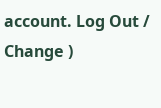account. Log Out /  Change )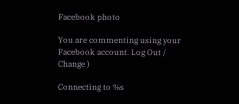Facebook photo

You are commenting using your Facebook account. Log Out /  Change )

Connecting to %s